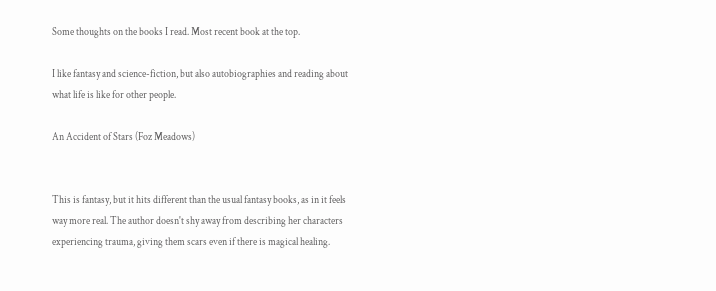Some thoughts on the books I read. Most recent book at the top.

I like fantasy and science-fiction, but also autobiographies and reading about what life is like for other people.

An Accident of Stars (Foz Meadows)


This is fantasy, but it hits different than the usual fantasy books, as in it feels way more real. The author doesn't shy away from describing her characters experiencing trauma, giving them scars even if there is magical healing.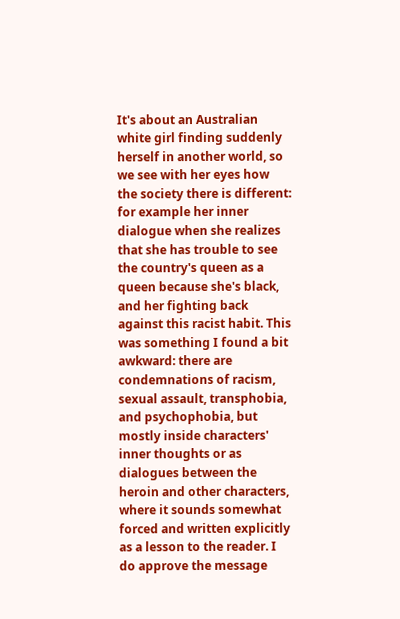It's about an Australian white girl finding suddenly herself in another world, so we see with her eyes how the society there is different: for example her inner dialogue when she realizes that she has trouble to see the country's queen as a queen because she's black, and her fighting back against this racist habit. This was something I found a bit awkward: there are condemnations of racism, sexual assault, transphobia, and psychophobia, but mostly inside characters' inner thoughts or as dialogues between the heroin and other characters, where it sounds somewhat forced and written explicitly as a lesson to the reader. I do approve the message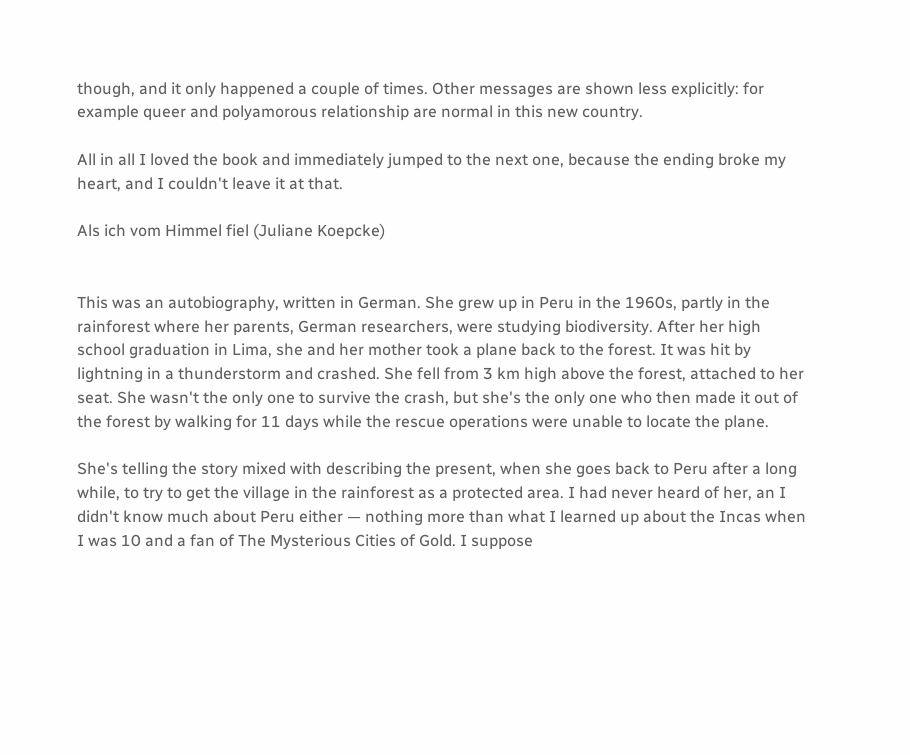though, and it only happened a couple of times. Other messages are shown less explicitly: for example queer and polyamorous relationship are normal in this new country.

All in all I loved the book and immediately jumped to the next one, because the ending broke my heart, and I couldn't leave it at that.

Als ich vom Himmel fiel (Juliane Koepcke)


This was an autobiography, written in German. She grew up in Peru in the 1960s, partly in the rainforest where her parents, German researchers, were studying biodiversity. After her high school graduation in Lima, she and her mother took a plane back to the forest. It was hit by lightning in a thunderstorm and crashed. She fell from 3 km high above the forest, attached to her seat. She wasn't the only one to survive the crash, but she's the only one who then made it out of the forest by walking for 11 days while the rescue operations were unable to locate the plane.

She's telling the story mixed with describing the present, when she goes back to Peru after a long while, to try to get the village in the rainforest as a protected area. I had never heard of her, an I didn't know much about Peru either — nothing more than what I learned up about the Incas when I was 10 and a fan of The Mysterious Cities of Gold. I suppose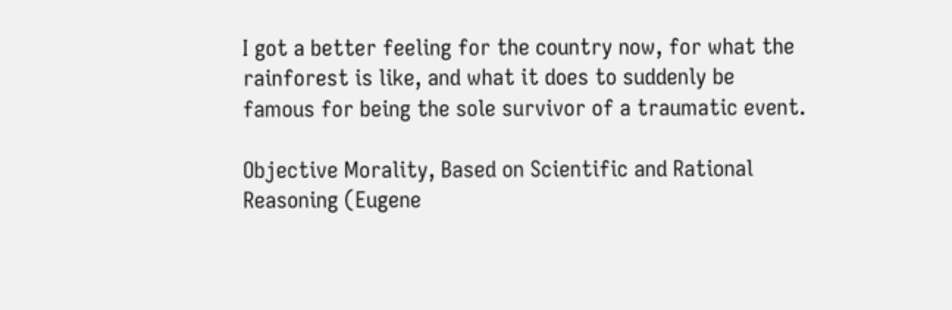I got a better feeling for the country now, for what the rainforest is like, and what it does to suddenly be famous for being the sole survivor of a traumatic event.

Objective Morality, Based on Scientific and Rational Reasoning (Eugene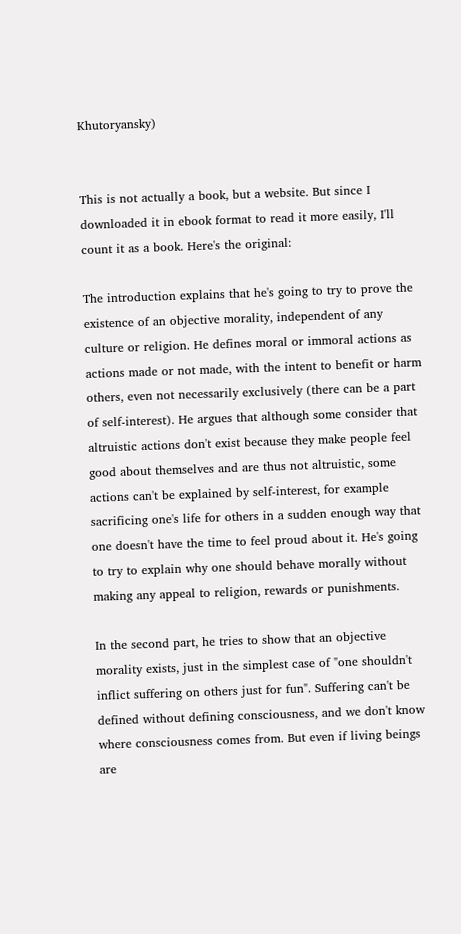Khutoryansky)


This is not actually a book, but a website. But since I downloaded it in ebook format to read it more easily, I'll count it as a book. Here's the original:

The introduction explains that he's going to try to prove the existence of an objective morality, independent of any culture or religion. He defines moral or immoral actions as actions made or not made, with the intent to benefit or harm others, even not necessarily exclusively (there can be a part of self-interest). He argues that although some consider that altruistic actions don't exist because they make people feel good about themselves and are thus not altruistic, some actions can't be explained by self-interest, for example sacrificing one's life for others in a sudden enough way that one doesn't have the time to feel proud about it. He's going to try to explain why one should behave morally without making any appeal to religion, rewards or punishments.

In the second part, he tries to show that an objective morality exists, just in the simplest case of "one shouldn't inflict suffering on others just for fun". Suffering can't be defined without defining consciousness, and we don't know where consciousness comes from. But even if living beings are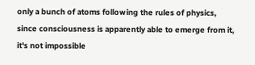only a bunch of atoms following the rules of physics, since consciousness is apparently able to emerge from it, it's not impossible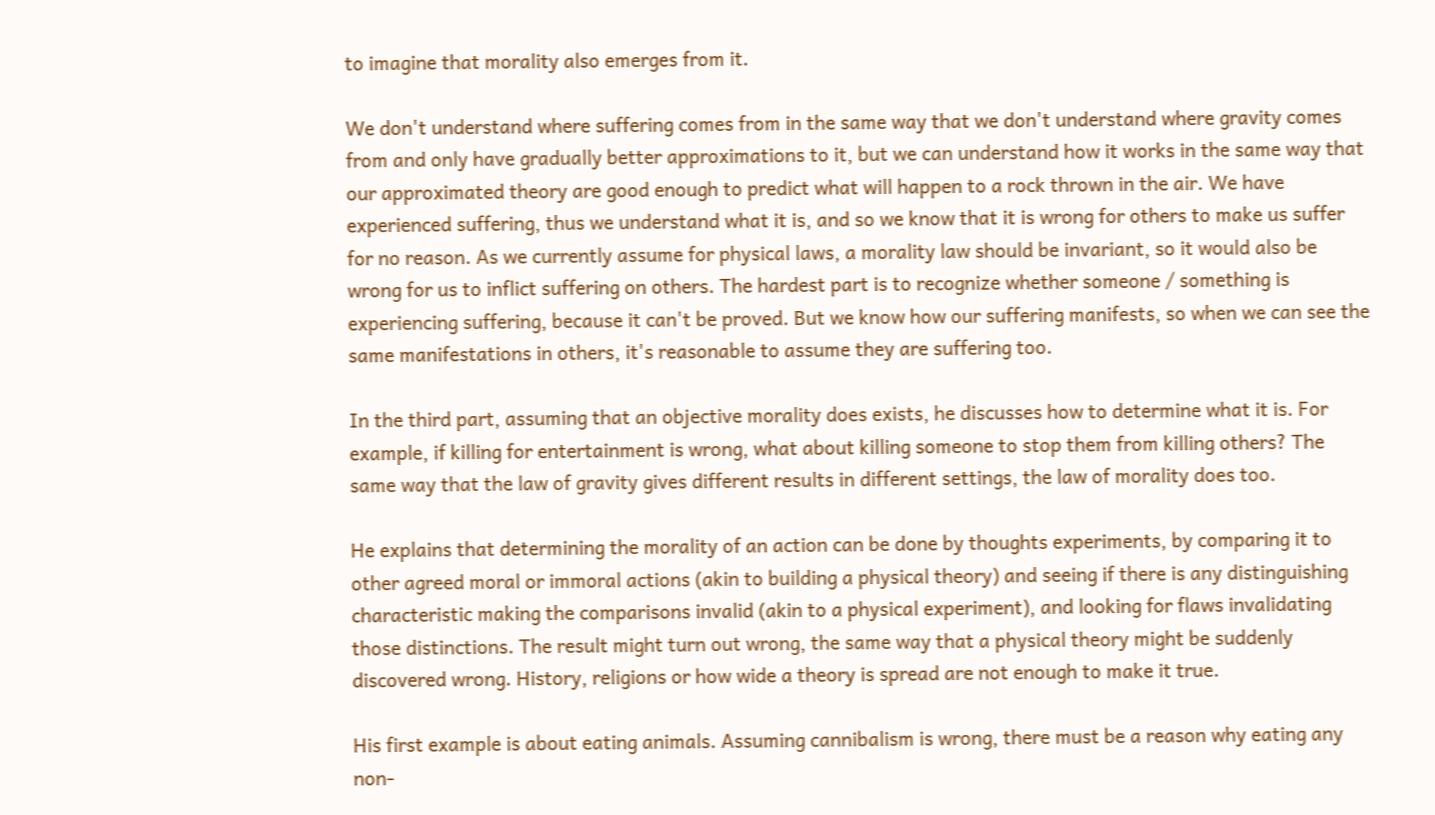to imagine that morality also emerges from it.

We don't understand where suffering comes from in the same way that we don't understand where gravity comes from and only have gradually better approximations to it, but we can understand how it works in the same way that our approximated theory are good enough to predict what will happen to a rock thrown in the air. We have experienced suffering, thus we understand what it is, and so we know that it is wrong for others to make us suffer for no reason. As we currently assume for physical laws, a morality law should be invariant, so it would also be wrong for us to inflict suffering on others. The hardest part is to recognize whether someone / something is experiencing suffering, because it can't be proved. But we know how our suffering manifests, so when we can see the same manifestations in others, it's reasonable to assume they are suffering too.

In the third part, assuming that an objective morality does exists, he discusses how to determine what it is. For example, if killing for entertainment is wrong, what about killing someone to stop them from killing others? The same way that the law of gravity gives different results in different settings, the law of morality does too.

He explains that determining the morality of an action can be done by thoughts experiments, by comparing it to other agreed moral or immoral actions (akin to building a physical theory) and seeing if there is any distinguishing characteristic making the comparisons invalid (akin to a physical experiment), and looking for flaws invalidating those distinctions. The result might turn out wrong, the same way that a physical theory might be suddenly discovered wrong. History, religions or how wide a theory is spread are not enough to make it true.

His first example is about eating animals. Assuming cannibalism is wrong, there must be a reason why eating any non-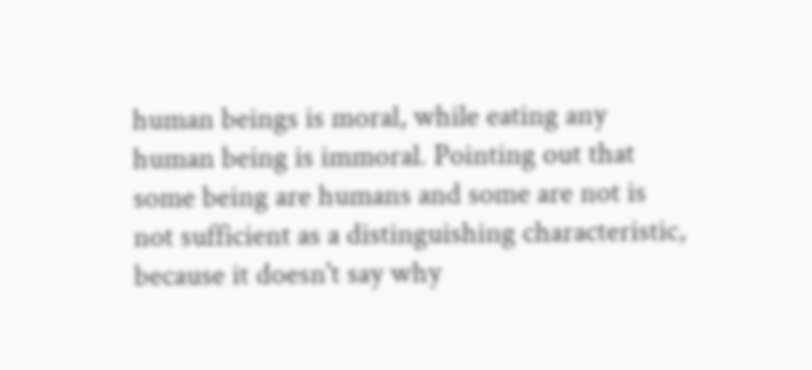human beings is moral, while eating any human being is immoral. Pointing out that some being are humans and some are not is not sufficient as a distinguishing characteristic, because it doesn't say why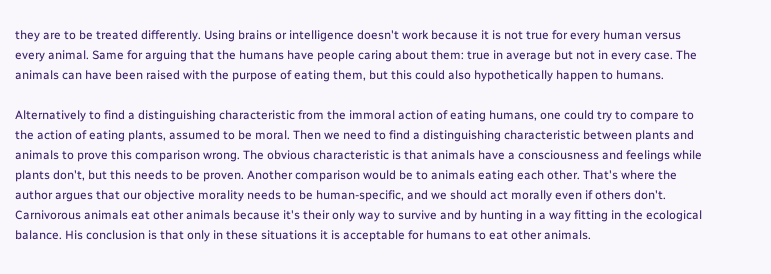they are to be treated differently. Using brains or intelligence doesn't work because it is not true for every human versus every animal. Same for arguing that the humans have people caring about them: true in average but not in every case. The animals can have been raised with the purpose of eating them, but this could also hypothetically happen to humans.

Alternatively to find a distinguishing characteristic from the immoral action of eating humans, one could try to compare to the action of eating plants, assumed to be moral. Then we need to find a distinguishing characteristic between plants and animals to prove this comparison wrong. The obvious characteristic is that animals have a consciousness and feelings while plants don't, but this needs to be proven. Another comparison would be to animals eating each other. That's where the author argues that our objective morality needs to be human-specific, and we should act morally even if others don't. Carnivorous animals eat other animals because it's their only way to survive and by hunting in a way fitting in the ecological balance. His conclusion is that only in these situations it is acceptable for humans to eat other animals.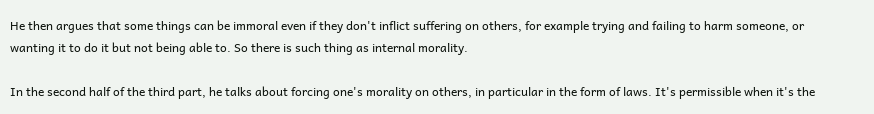He then argues that some things can be immoral even if they don't inflict suffering on others, for example trying and failing to harm someone, or wanting it to do it but not being able to. So there is such thing as internal morality.

In the second half of the third part, he talks about forcing one's morality on others, in particular in the form of laws. It's permissible when it's the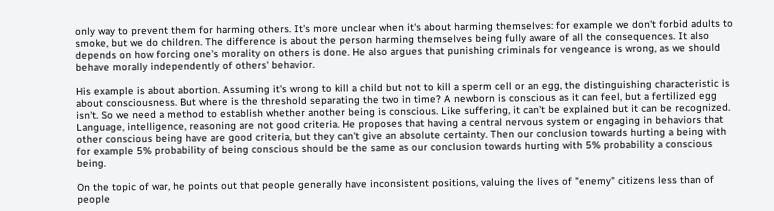only way to prevent them for harming others. It's more unclear when it's about harming themselves: for example we don't forbid adults to smoke, but we do children. The difference is about the person harming themselves being fully aware of all the consequences. It also depends on how forcing one's morality on others is done. He also argues that punishing criminals for vengeance is wrong, as we should behave morally independently of others' behavior.

His example is about abortion. Assuming it's wrong to kill a child but not to kill a sperm cell or an egg, the distinguishing characteristic is about consciousness. But where is the threshold separating the two in time? A newborn is conscious as it can feel, but a fertilized egg isn't. So we need a method to establish whether another being is conscious. Like suffering, it can't be explained but it can be recognized. Language, intelligence, reasoning are not good criteria. He proposes that having a central nervous system or engaging in behaviors that other conscious being have are good criteria, but they can't give an absolute certainty. Then our conclusion towards hurting a being with for example 5% probability of being conscious should be the same as our conclusion towards hurting with 5% probability a conscious being.

On the topic of war, he points out that people generally have inconsistent positions, valuing the lives of "enemy" citizens less than of people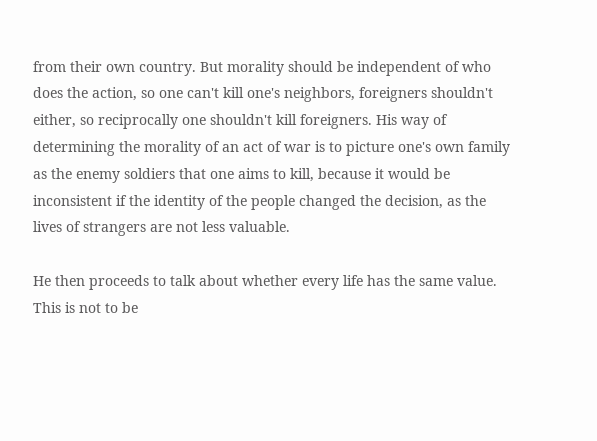from their own country. But morality should be independent of who does the action, so one can't kill one's neighbors, foreigners shouldn't either, so reciprocally one shouldn't kill foreigners. His way of determining the morality of an act of war is to picture one's own family as the enemy soldiers that one aims to kill, because it would be inconsistent if the identity of the people changed the decision, as the lives of strangers are not less valuable.

He then proceeds to talk about whether every life has the same value. This is not to be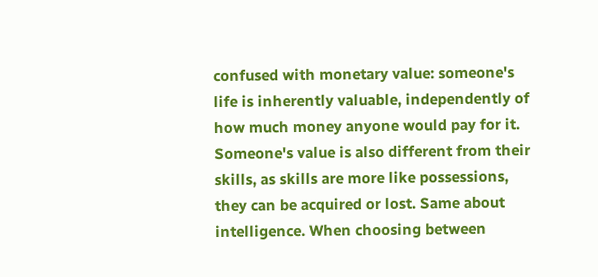confused with monetary value: someone's life is inherently valuable, independently of how much money anyone would pay for it. Someone's value is also different from their skills, as skills are more like possessions, they can be acquired or lost. Same about intelligence. When choosing between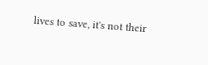lives to save, it's not their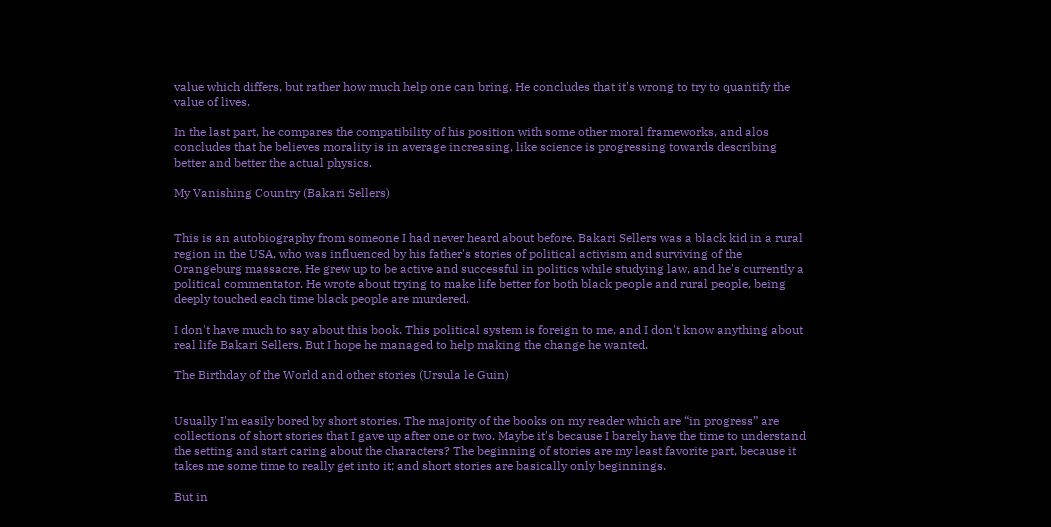value which differs, but rather how much help one can bring. He concludes that it's wrong to try to quantify the value of lives.

In the last part, he compares the compatibility of his position with some other moral frameworks, and alos concludes that he believes morality is in average increasing, like science is progressing towards describing better and better the actual physics.

My Vanishing Country (Bakari Sellers)


This is an autobiography from someone I had never heard about before. Bakari Sellers was a black kid in a rural region in the USA, who was influenced by his father's stories of political activism and surviving of the Orangeburg massacre. He grew up to be active and successful in politics while studying law, and he's currently a political commentator. He wrote about trying to make life better for both black people and rural people, being deeply touched each time black people are murdered.

I don't have much to say about this book. This political system is foreign to me, and I don't know anything about real life Bakari Sellers. But I hope he managed to help making the change he wanted.

The Birthday of the World and other stories (Ursula le Guin)


Usually I'm easily bored by short stories. The majority of the books on my reader which are “in progress” are collections of short stories that I gave up after one or two. Maybe it's because I barely have the time to understand the setting and start caring about the characters? The beginning of stories are my least favorite part, because it takes me some time to really get into it; and short stories are basically only beginnings.

But in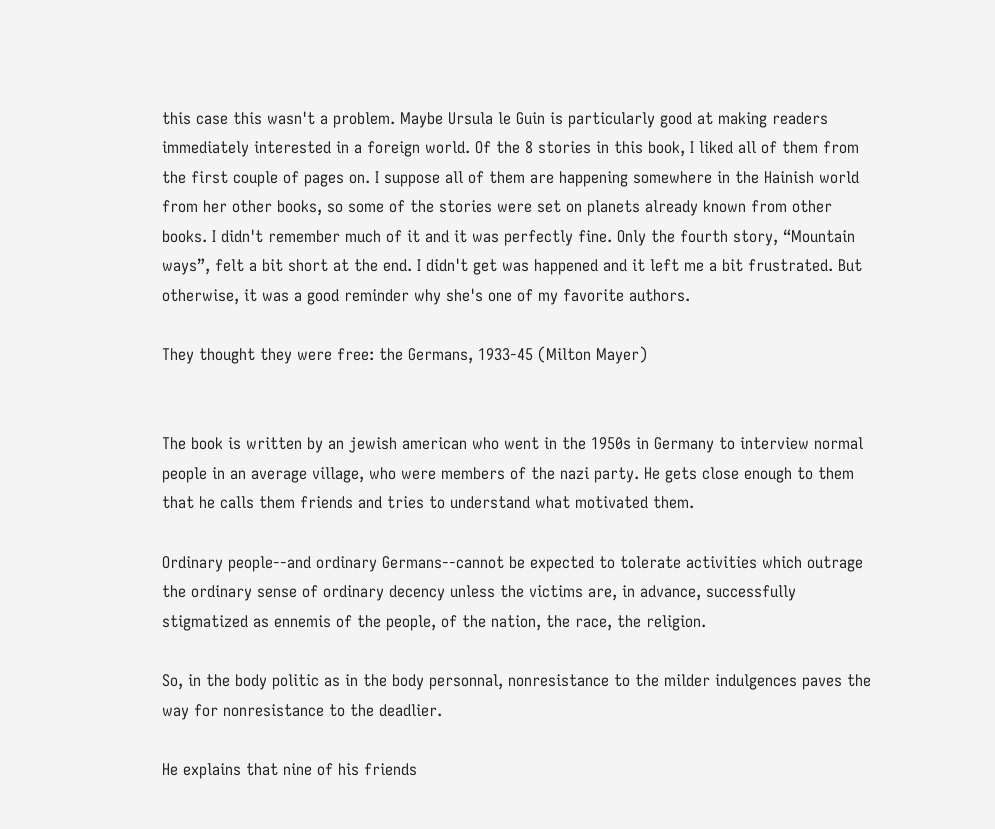this case this wasn't a problem. Maybe Ursula le Guin is particularly good at making readers immediately interested in a foreign world. Of the 8 stories in this book, I liked all of them from the first couple of pages on. I suppose all of them are happening somewhere in the Hainish world from her other books, so some of the stories were set on planets already known from other books. I didn't remember much of it and it was perfectly fine. Only the fourth story, “Mountain ways”, felt a bit short at the end. I didn't get was happened and it left me a bit frustrated. But otherwise, it was a good reminder why she's one of my favorite authors.

They thought they were free: the Germans, 1933-45 (Milton Mayer)


The book is written by an jewish american who went in the 1950s in Germany to interview normal people in an average village, who were members of the nazi party. He gets close enough to them that he calls them friends and tries to understand what motivated them.

Ordinary people--and ordinary Germans--cannot be expected to tolerate activities which outrage the ordinary sense of ordinary decency unless the victims are, in advance, successfully stigmatized as ennemis of the people, of the nation, the race, the religion.

So, in the body politic as in the body personnal, nonresistance to the milder indulgences paves the way for nonresistance to the deadlier.

He explains that nine of his friends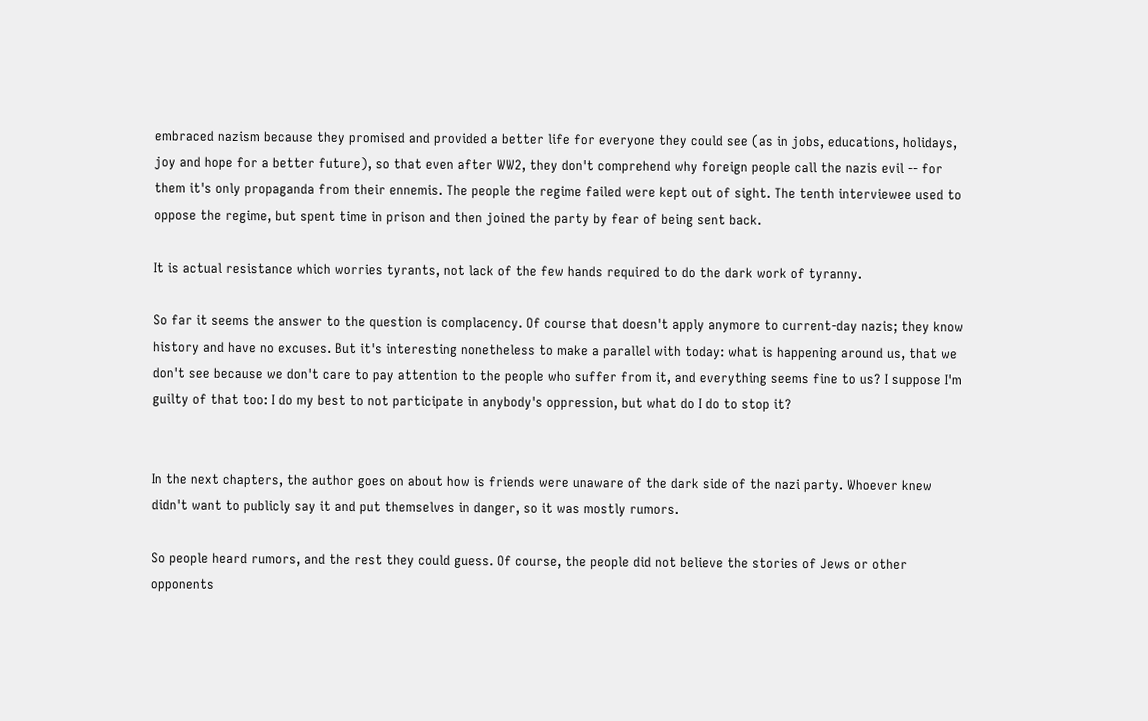embraced nazism because they promised and provided a better life for everyone they could see (as in jobs, educations, holidays, joy and hope for a better future), so that even after WW2, they don't comprehend why foreign people call the nazis evil -- for them it's only propaganda from their ennemis. The people the regime failed were kept out of sight. The tenth interviewee used to oppose the regime, but spent time in prison and then joined the party by fear of being sent back.

It is actual resistance which worries tyrants, not lack of the few hands required to do the dark work of tyranny.

So far it seems the answer to the question is complacency. Of course that doesn't apply anymore to current-day nazis; they know history and have no excuses. But it's interesting nonetheless to make a parallel with today: what is happening around us, that we don't see because we don't care to pay attention to the people who suffer from it, and everything seems fine to us? I suppose I'm guilty of that too: I do my best to not participate in anybody's oppression, but what do I do to stop it?


In the next chapters, the author goes on about how is friends were unaware of the dark side of the nazi party. Whoever knew didn't want to publicly say it and put themselves in danger, so it was mostly rumors.

So people heard rumors, and the rest they could guess. Of course, the people did not believe the stories of Jews or other opponents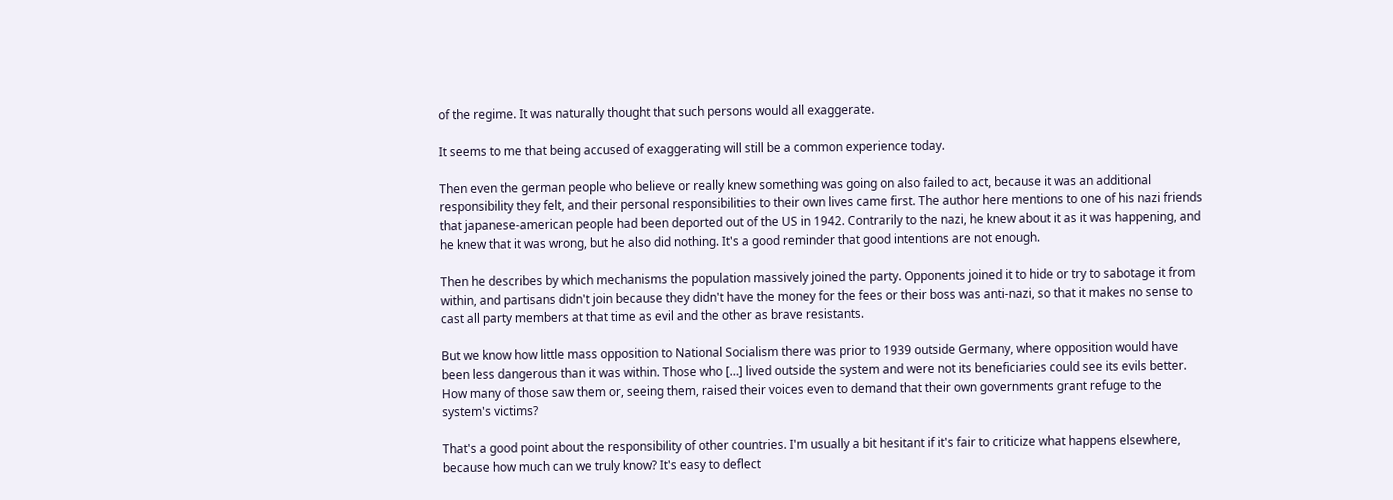of the regime. It was naturally thought that such persons would all exaggerate.

It seems to me that being accused of exaggerating will still be a common experience today.

Then even the german people who believe or really knew something was going on also failed to act, because it was an additional responsibility they felt, and their personal responsibilities to their own lives came first. The author here mentions to one of his nazi friends that japanese-american people had been deported out of the US in 1942. Contrarily to the nazi, he knew about it as it was happening, and he knew that it was wrong, but he also did nothing. It's a good reminder that good intentions are not enough.

Then he describes by which mechanisms the population massively joined the party. Opponents joined it to hide or try to sabotage it from within, and partisans didn't join because they didn't have the money for the fees or their boss was anti-nazi, so that it makes no sense to cast all party members at that time as evil and the other as brave resistants.

But we know how little mass opposition to National Socialism there was prior to 1939 outside Germany, where opposition would have been less dangerous than it was within. Those who […] lived outside the system and were not its beneficiaries could see its evils better. How many of those saw them or, seeing them, raised their voices even to demand that their own governments grant refuge to the system's victims?

That's a good point about the responsibility of other countries. I'm usually a bit hesitant if it's fair to criticize what happens elsewhere, because how much can we truly know? It's easy to deflect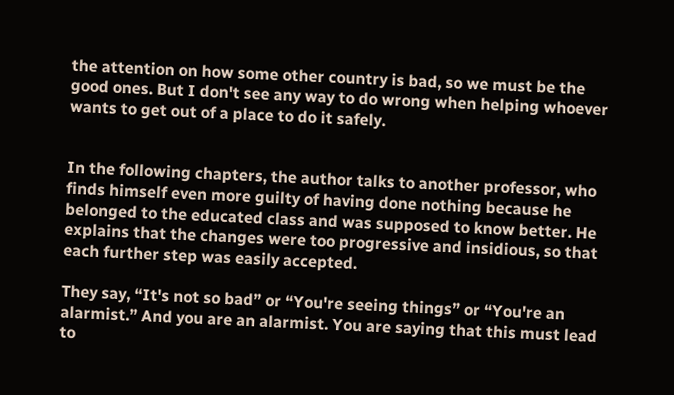the attention on how some other country is bad, so we must be the good ones. But I don't see any way to do wrong when helping whoever wants to get out of a place to do it safely.


In the following chapters, the author talks to another professor, who finds himself even more guilty of having done nothing because he belonged to the educated class and was supposed to know better. He explains that the changes were too progressive and insidious, so that each further step was easily accepted.

They say, “It's not so bad” or “You're seeing things” or “You're an alarmist.” And you are an alarmist. You are saying that this must lead to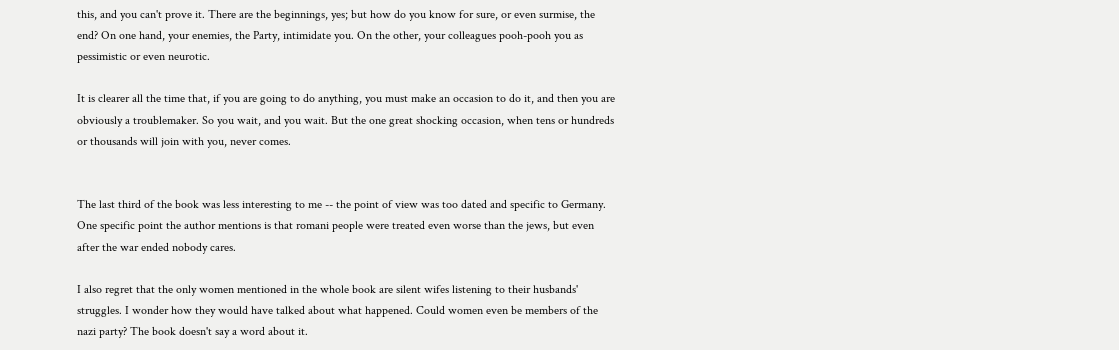this, and you can't prove it. There are the beginnings, yes; but how do you know for sure, or even surmise, the end? On one hand, your enemies, the Party, intimidate you. On the other, your colleagues pooh-pooh you as pessimistic or even neurotic.

It is clearer all the time that, if you are going to do anything, you must make an occasion to do it, and then you are obviously a troublemaker. So you wait, and you wait. But the one great shocking occasion, when tens or hundreds or thousands will join with you, never comes.


The last third of the book was less interesting to me -- the point of view was too dated and specific to Germany. One specific point the author mentions is that romani people were treated even worse than the jews, but even after the war ended nobody cares.

I also regret that the only women mentioned in the whole book are silent wifes listening to their husbands' struggles. I wonder how they would have talked about what happened. Could women even be members of the nazi party? The book doesn't say a word about it.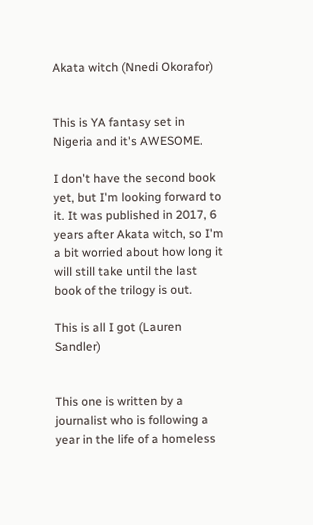Akata witch (Nnedi Okorafor)


This is YA fantasy set in Nigeria and it's AWESOME.

I don't have the second book yet, but I'm looking forward to it. It was published in 2017, 6 years after Akata witch, so I'm a bit worried about how long it will still take until the last book of the trilogy is out.

This is all I got (Lauren Sandler)


This one is written by a journalist who is following a year in the life of a homeless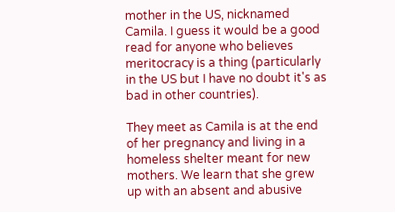mother in the US, nicknamed Camila. I guess it would be a good read for anyone who believes meritocracy is a thing (particularly in the US but I have no doubt it's as bad in other countries).

They meet as Camila is at the end of her pregnancy and living in a homeless shelter meant for new mothers. We learn that she grew up with an absent and abusive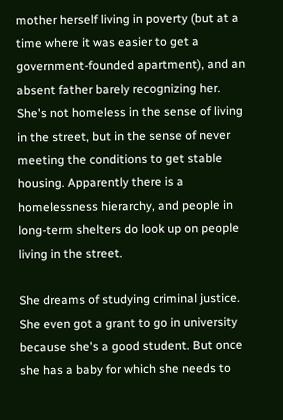mother herself living in poverty (but at a time where it was easier to get a government-founded apartment), and an absent father barely recognizing her. She's not homeless in the sense of living in the street, but in the sense of never meeting the conditions to get stable housing. Apparently there is a homelessness hierarchy, and people in long-term shelters do look up on people living in the street.

She dreams of studying criminal justice. She even got a grant to go in university because she's a good student. But once she has a baby for which she needs to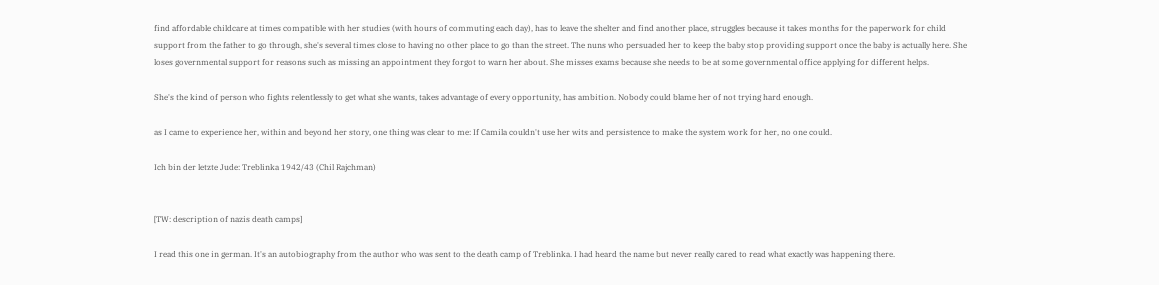find affordable childcare at times compatible with her studies (with hours of commuting each day), has to leave the shelter and find another place, struggles because it takes months for the paperwork for child support from the father to go through, she's several times close to having no other place to go than the street. The nuns who persuaded her to keep the baby stop providing support once the baby is actually here. She loses governmental support for reasons such as missing an appointment they forgot to warn her about. She misses exams because she needs to be at some governmental office applying for different helps.

She's the kind of person who fights relentlessly to get what she wants, takes advantage of every opportunity, has ambition. Nobody could blame her of not trying hard enough.

as I came to experience her, within and beyond her story, one thing was clear to me: If Camila couldn't use her wits and persistence to make the system work for her, no one could.

Ich bin der letzte Jude: Treblinka 1942/43 (Chil Rajchman)


[TW: description of nazis death camps]

I read this one in german. It's an autobiography from the author who was sent to the death camp of Treblinka. I had heard the name but never really cared to read what exactly was happening there.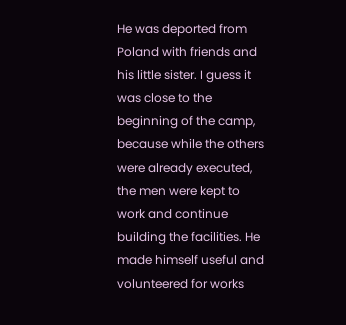He was deported from Poland with friends and his little sister. I guess it was close to the beginning of the camp, because while the others were already executed, the men were kept to work and continue building the facilities. He made himself useful and volunteered for works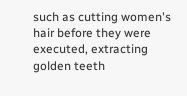such as cutting women's hair before they were executed, extracting golden teeth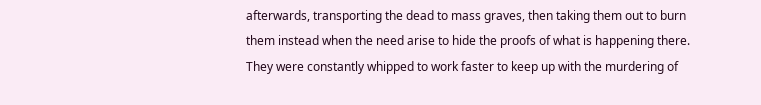afterwards, transporting the dead to mass graves, then taking them out to burn them instead when the need arise to hide the proofs of what is happening there. They were constantly whipped to work faster to keep up with the murdering of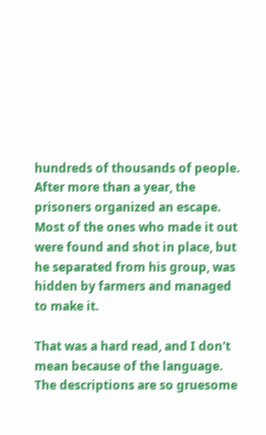hundreds of thousands of people. After more than a year, the prisoners organized an escape. Most of the ones who made it out were found and shot in place, but he separated from his group, was hidden by farmers and managed to make it.

That was a hard read, and I don't mean because of the language. The descriptions are so gruesome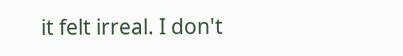it felt irreal. I don't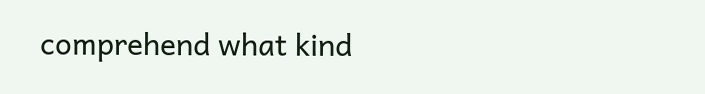comprehend what kind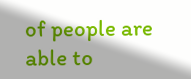of people are able to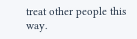treat other people this way.